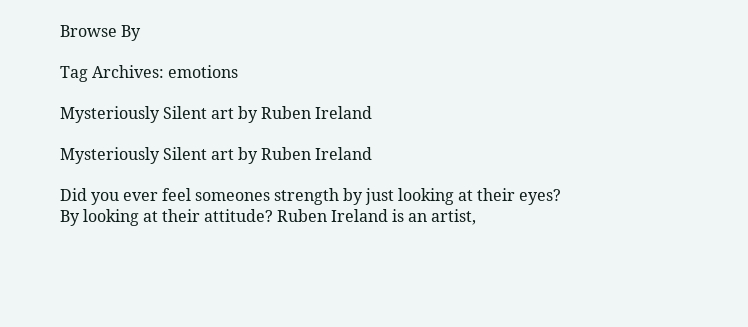Browse By

Tag Archives: emotions

Mysteriously Silent art by Ruben Ireland

Mysteriously Silent art by Ruben Ireland

Did you ever feel someones strength by just looking at their eyes? By looking at their attitude? Ruben Ireland is an artist,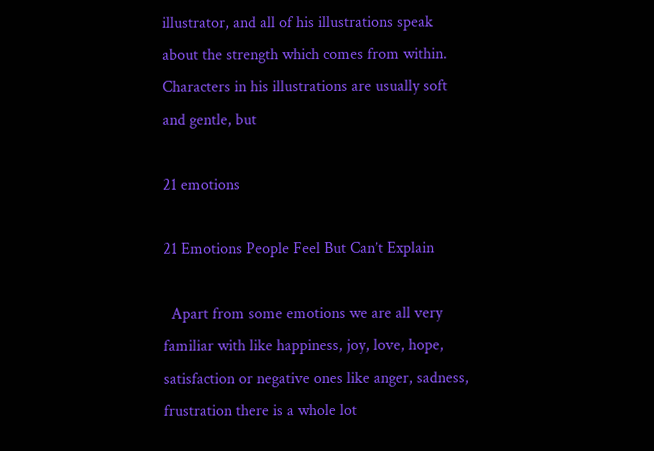illustrator, and all of his illustrations speak about the strength which comes from within. Characters in his illustrations are usually soft and gentle, but

21 emotions

21 Emotions People Feel But Can’t Explain

  Apart from some emotions we are all very familiar with like happiness, joy, love, hope, satisfaction or negative ones like anger, sadness, frustration there is a whole lot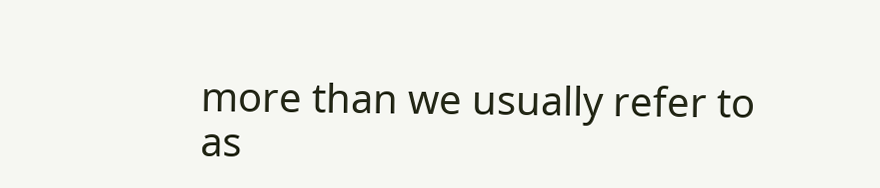more than we usually refer to as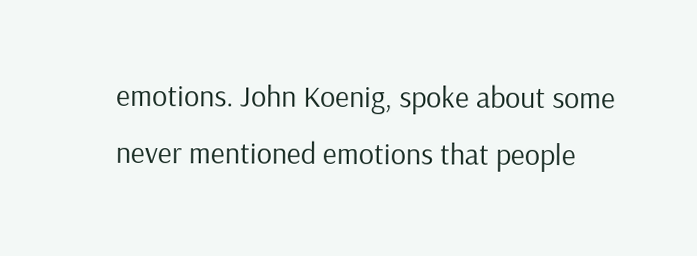emotions. John Koenig, spoke about some never mentioned emotions that people